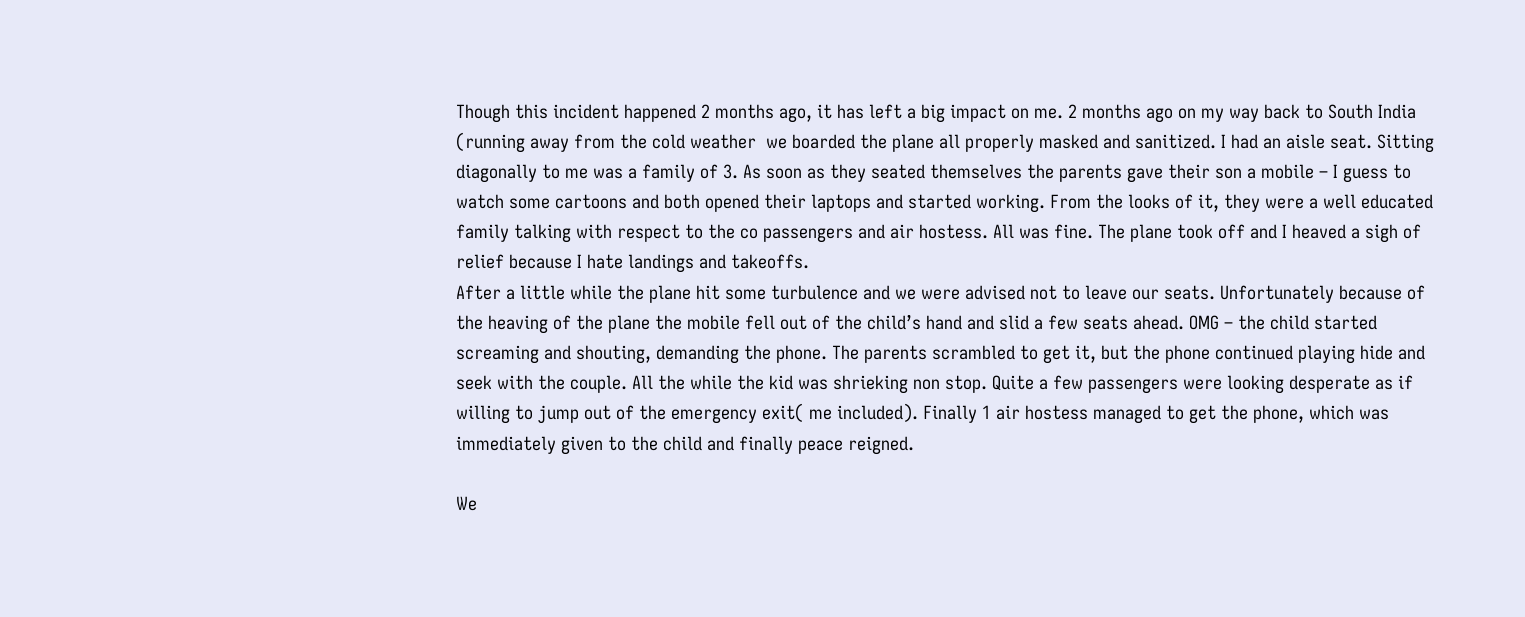Though this incident happened 2 months ago, it has left a big impact on me. 2 months ago on my way back to South India (running away from the cold weather  we boarded the plane all properly masked and sanitized. I had an aisle seat. Sitting  diagonally to me was a family of 3. As soon as they seated themselves the parents gave their son a mobile – I guess to watch some cartoons and both opened their laptops and started working. From the looks of it, they were a well educated family talking with respect to the co passengers and air hostess. All was fine. The plane took off and I heaved a sigh of relief because I hate landings and takeoffs.
After a little while the plane hit some turbulence and we were advised not to leave our seats. Unfortunately because of the heaving of the plane the mobile fell out of the child’s hand and slid a few seats ahead. OMG – the child started screaming and shouting, demanding the phone. The parents scrambled to get it, but the phone continued playing hide and seek with the couple. All the while the kid was shrieking non stop. Quite a few passengers were looking desperate as if  willing to jump out of the emergency exit( me included). Finally 1 air hostess managed to get the phone, which was immediately given to the child and finally peace reigned.

We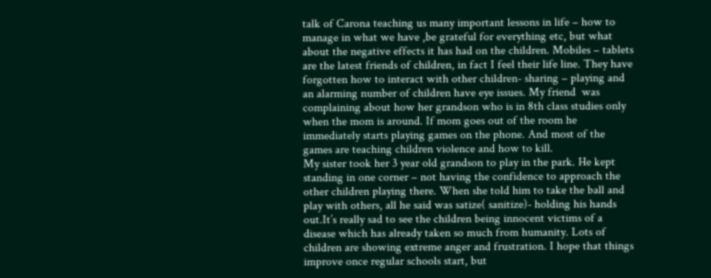talk of Carona teaching us many important lessons in life – how to manage in what we have ,be grateful for everything etc, but what about the negative effects it has had on the children. Mobiles – tablets are the latest friends of children, in fact I feel their life line. They have forgotten how to interact with other children- sharing – playing and an alarming number of children have eye issues. My friend  was complaining about how her grandson who is in 8th class studies only when the mom is around. If mom goes out of the room he immediately starts playing games on the phone. And most of the games are teaching children violence and how to kill.
My sister took her 3 year old grandson to play in the park. He kept standing in one corner – not having the confidence to approach the other children playing there. When she told him to take the ball and play with others, all he said was satize( sanitize)- holding his hands out.It’s really sad to see the children being innocent victims of a disease which has already taken so much from humanity. Lots of children are showing extreme anger and frustration. I hope that things improve once regular schools start, but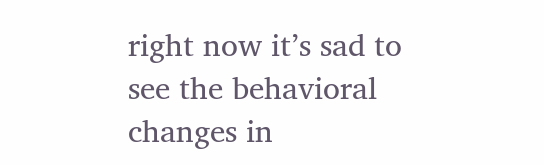right now it’s sad to see the behavioral changes in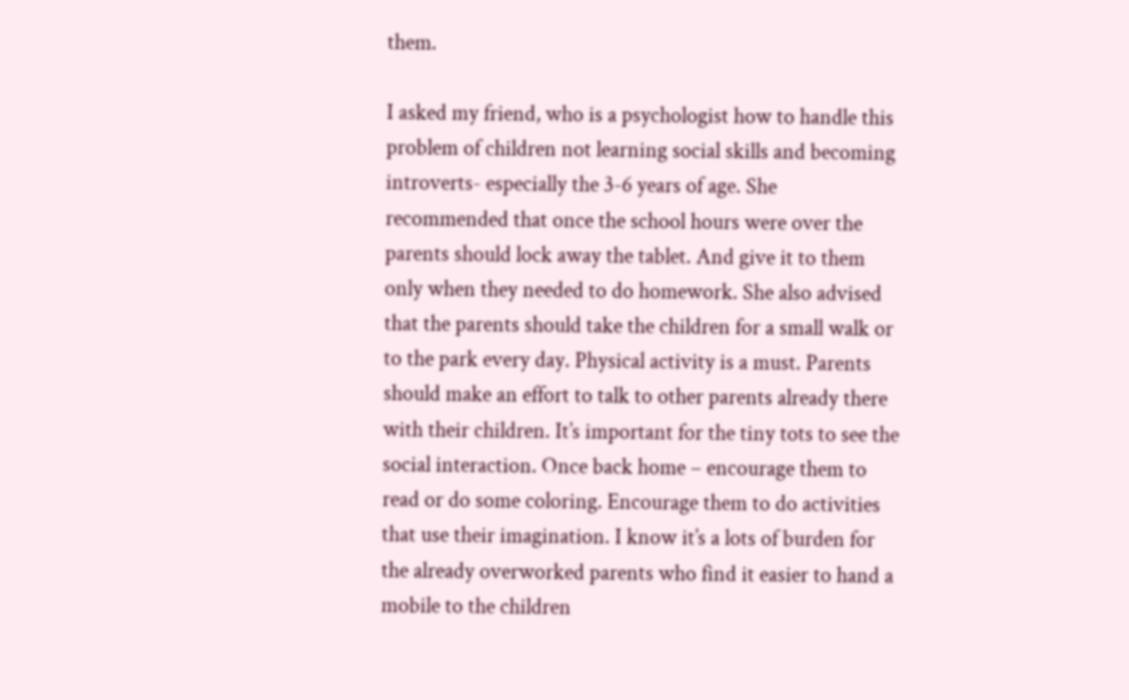them.

I asked my friend, who is a psychologist how to handle this problem of children not learning social skills and becoming introverts- especially the 3-6 years of age. She recommended that once the school hours were over the parents should lock away the tablet. And give it to them only when they needed to do homework. She also advised that the parents should take the children for a small walk or to the park every day. Physical activity is a must. Parents should make an effort to talk to other parents already there with their children. It’s important for the tiny tots to see the social interaction. Once back home – encourage them to read or do some coloring. Encourage them to do activities that use their imagination. I know it’s a lots of burden for the already overworked parents who find it easier to hand a mobile to the children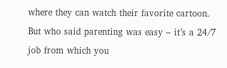where they can watch their favorite cartoon. But who said parenting was easy – it’s a 24/7 job from which you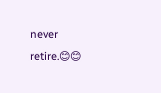never retire.😊😊